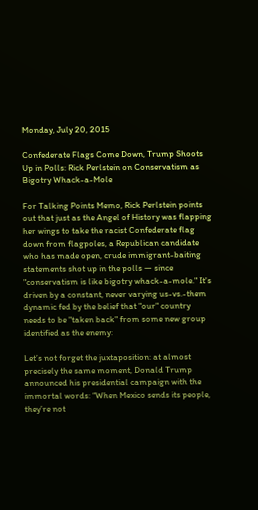Monday, July 20, 2015

Confederate Flags Come Down, Trump Shoots Up in Polls: Rick Perlstein on Conservatism as Bigotry Whack-a-Mole

For Talking Points Memo, Rick Perlstein points out that just as the Angel of History was flapping her wings to take the racist Confederate flag down from flagpoles, a Republican candidate who has made open, crude immigrant-baiting statements shot up in the polls — since "conservatism is like bigotry whack-a-mole." It's driven by a constant, never varying us-vs.-them dynamic fed by the belief that "our" country needs to be "taken back" from some new group identified as the enemy:

Let’s not forget the juxtaposition: at almost precisely the same moment, Donald Trump announced his presidential campaign with the immortal words: “When Mexico sends its people, they’re not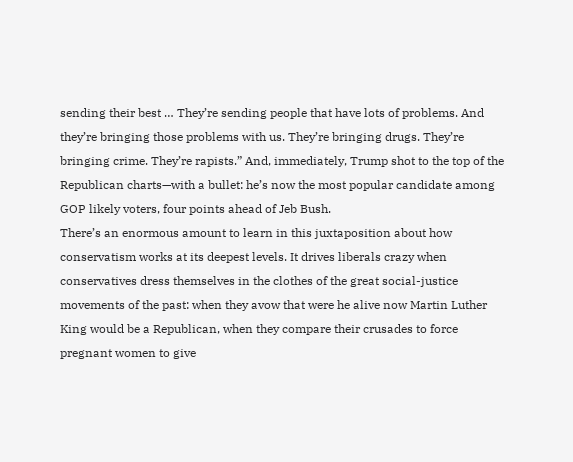sending their best … They’re sending people that have lots of problems. And they’re bringing those problems with us. They’re bringing drugs. They’re bringing crime. They’re rapists.” And, immediately, Trump shot to the top of the Republican charts—with a bullet: he’s now the most popular candidate among GOP likely voters, four points ahead of Jeb Bush.
There’s an enormous amount to learn in this juxtaposition about how conservatism works at its deepest levels. It drives liberals crazy when conservatives dress themselves in the clothes of the great social-justice movements of the past: when they avow that were he alive now Martin Luther King would be a Republican, when they compare their crusades to force pregnant women to give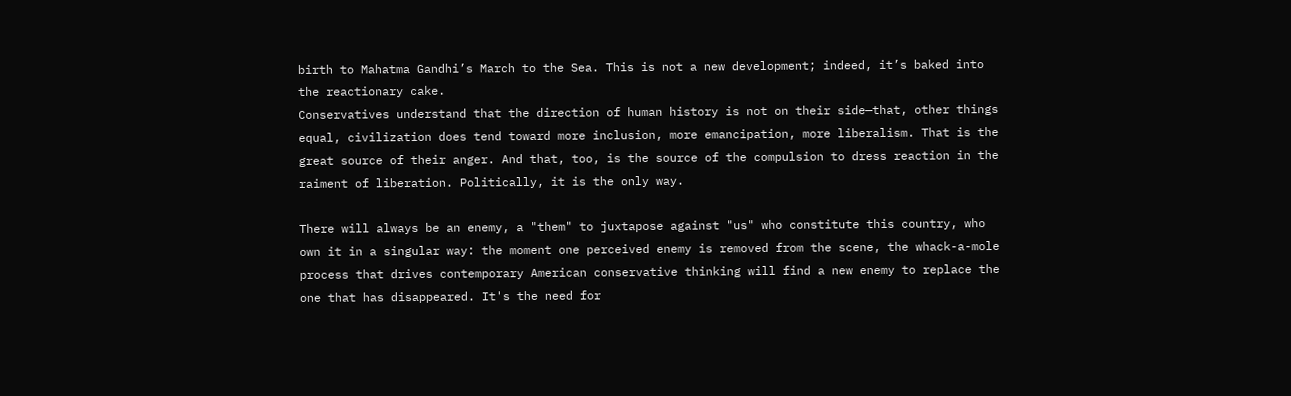birth to Mahatma Gandhi’s March to the Sea. This is not a new development; indeed, it’s baked into the reactionary cake.
Conservatives understand that the direction of human history is not on their side—that, other things equal, civilization does tend toward more inclusion, more emancipation, more liberalism. That is the great source of their anger. And that, too, is the source of the compulsion to dress reaction in the raiment of liberation. Politically, it is the only way.

There will always be an enemy, a "them" to juxtapose against "us" who constitute this country, who own it in a singular way: the moment one perceived enemy is removed from the scene, the whack-a-mole process that drives contemporary American conservative thinking will find a new enemy to replace the one that has disappeared. It's the need for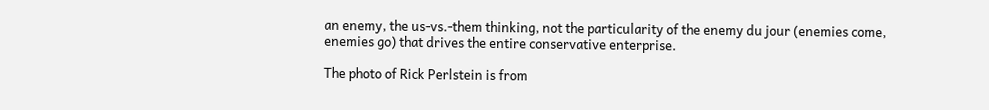an enemy, the us-vs.-them thinking, not the particularity of the enemy du jour (enemies come, enemies go) that drives the entire conservative enterprise.

The photo of Rick Perlstein is from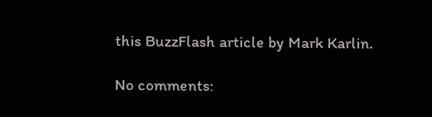this BuzzFlash article by Mark Karlin.

No comments: